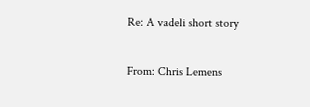Re: A vadeli short story

From: Chris Lemens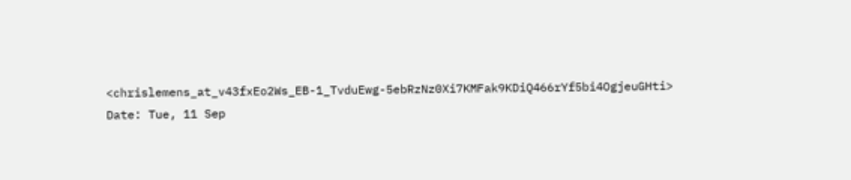<chrislemens_at_v43fxEo2Ws_EB-1_TvduEwg-5ebRzNz0Xi7KMFak9KDiQ466rYf5bi4OgjeuGHti>
Date: Tue, 11 Sep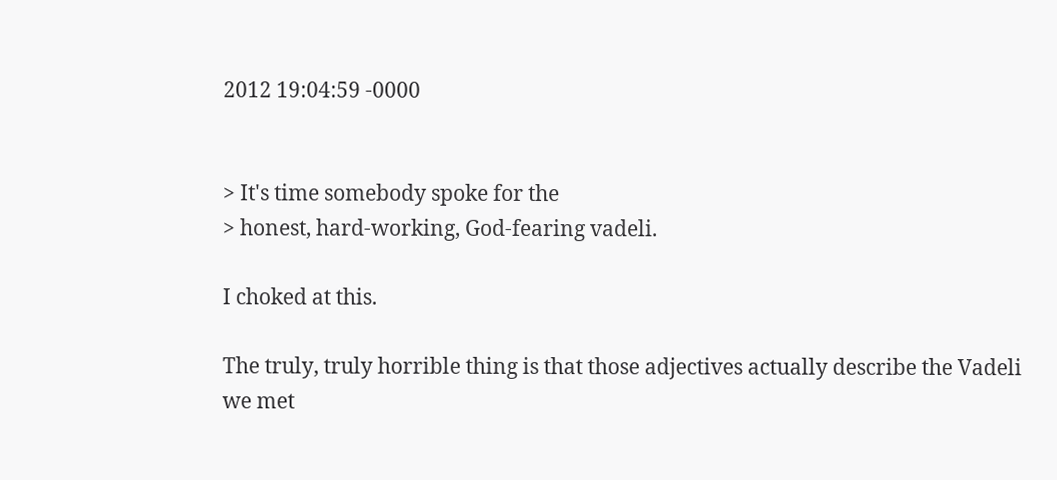2012 19:04:59 -0000


> It's time somebody spoke for the
> honest, hard-working, God-fearing vadeli.

I choked at this.

The truly, truly horrible thing is that those adjectives actually describe the Vadeli we met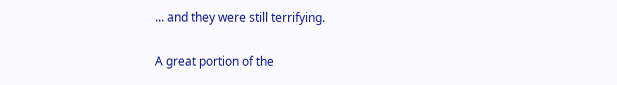... and they were still terrifying.

A great portion of the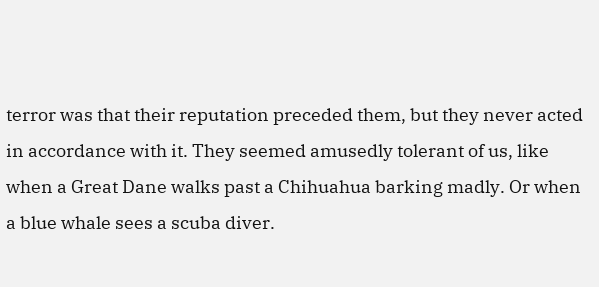terror was that their reputation preceded them, but they never acted in accordance with it. They seemed amusedly tolerant of us, like when a Great Dane walks past a Chihuahua barking madly. Or when a blue whale sees a scuba diver.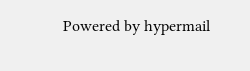Powered by hypermail